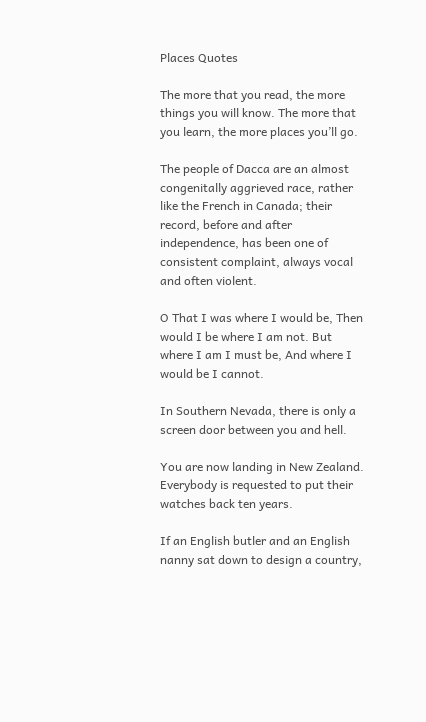Places Quotes

The more that you read, the more things you will know. The more that you learn, the more places you’ll go.

The people of Dacca are an almost congenitally aggrieved race, rather like the French in Canada; their record, before and after independence, has been one of consistent complaint, always vocal and often violent.

O That I was where I would be, Then would I be where I am not. But where I am I must be, And where I would be I cannot.

In Southern Nevada, there is only a screen door between you and hell.

You are now landing in New Zealand. Everybody is requested to put their watches back ten years.

If an English butler and an English nanny sat down to design a country,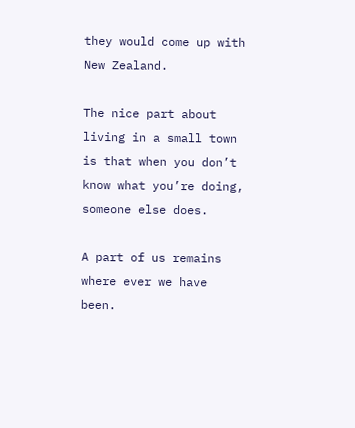they would come up with New Zealand.

The nice part about living in a small town is that when you don’t know what you’re doing, someone else does.

A part of us remains where ever we have been.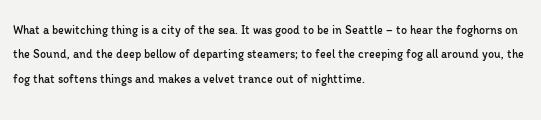What a bewitching thing is a city of the sea. It was good to be in Seattle – to hear the foghorns on the Sound, and the deep bellow of departing steamers; to feel the creeping fog all around you, the fog that softens things and makes a velvet trance out of nighttime.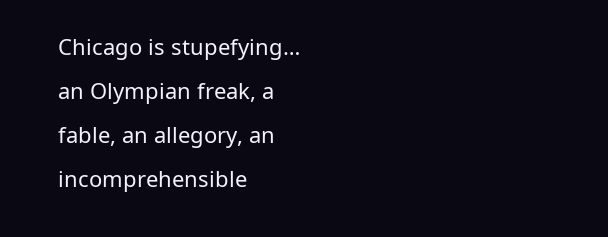Chicago is stupefying… an Olympian freak, a fable, an allegory, an incomprehensible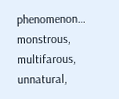phenomenon… monstrous, multifarous, unnatural,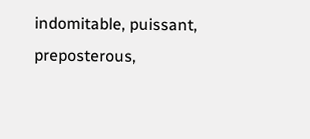indomitable, puissant, preposterous,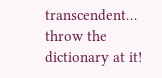transcendent… throw the dictionary at it!